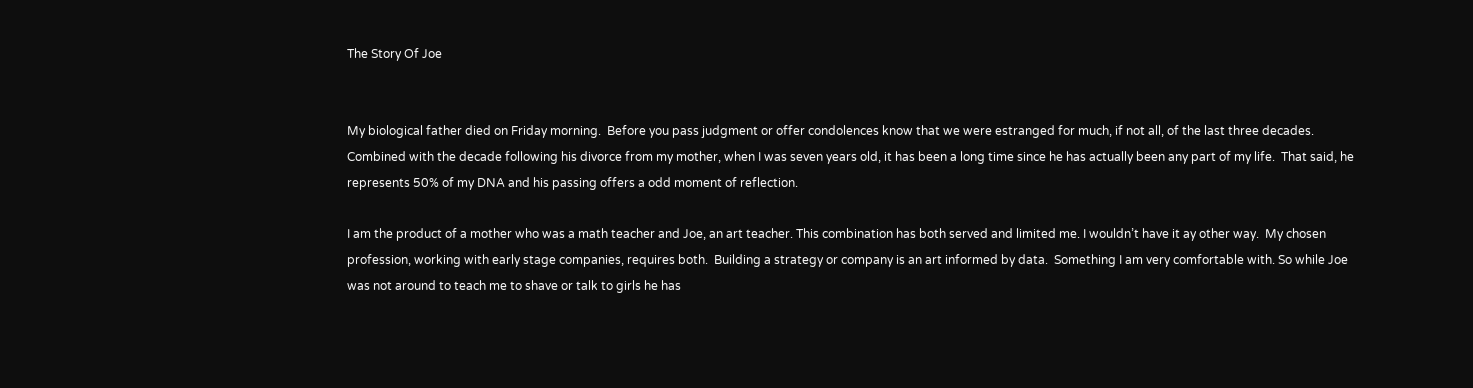The Story Of Joe


My biological father died on Friday morning.  Before you pass judgment or offer condolences know that we were estranged for much, if not all, of the last three decades.  Combined with the decade following his divorce from my mother, when I was seven years old, it has been a long time since he has actually been any part of my life.  That said, he represents 50% of my DNA and his passing offers a odd moment of reflection.

I am the product of a mother who was a math teacher and Joe, an art teacher. This combination has both served and limited me. I wouldn’t have it ay other way.  My chosen profession, working with early stage companies, requires both.  Building a strategy or company is an art informed by data.  Something I am very comfortable with. So while Joe was not around to teach me to shave or talk to girls he has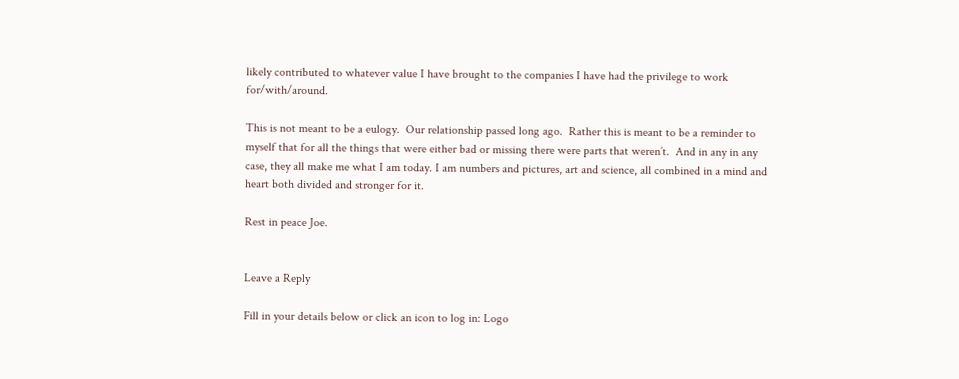likely contributed to whatever value I have brought to the companies I have had the privilege to work for/with/around.

This is not meant to be a eulogy.  Our relationship passed long ago.  Rather this is meant to be a reminder to myself that for all the things that were either bad or missing there were parts that weren’t.  And in any in any case, they all make me what I am today. I am numbers and pictures, art and science, all combined in a mind and heart both divided and stronger for it.

Rest in peace Joe.


Leave a Reply

Fill in your details below or click an icon to log in: Logo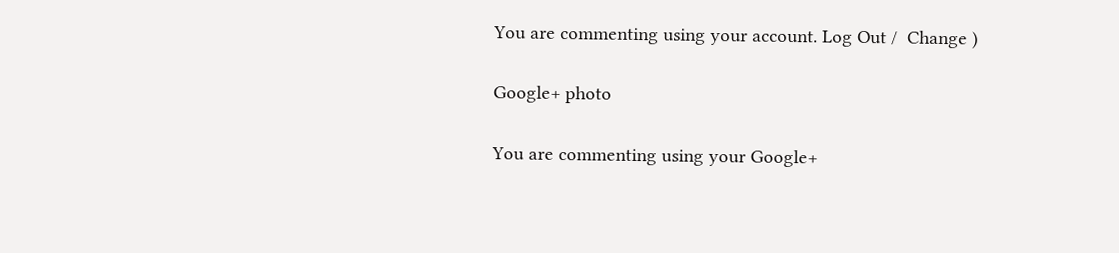You are commenting using your account. Log Out /  Change )

Google+ photo

You are commenting using your Google+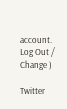account. Log Out /  Change )

Twitter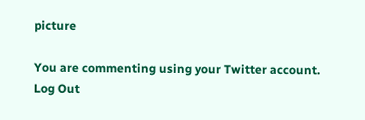picture

You are commenting using your Twitter account. Log Out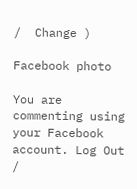/  Change )

Facebook photo

You are commenting using your Facebook account. Log Out /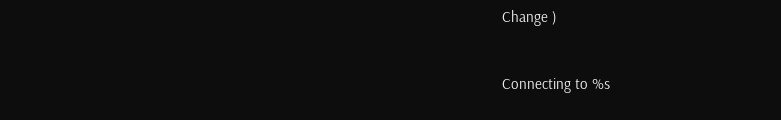Change )


Connecting to %s